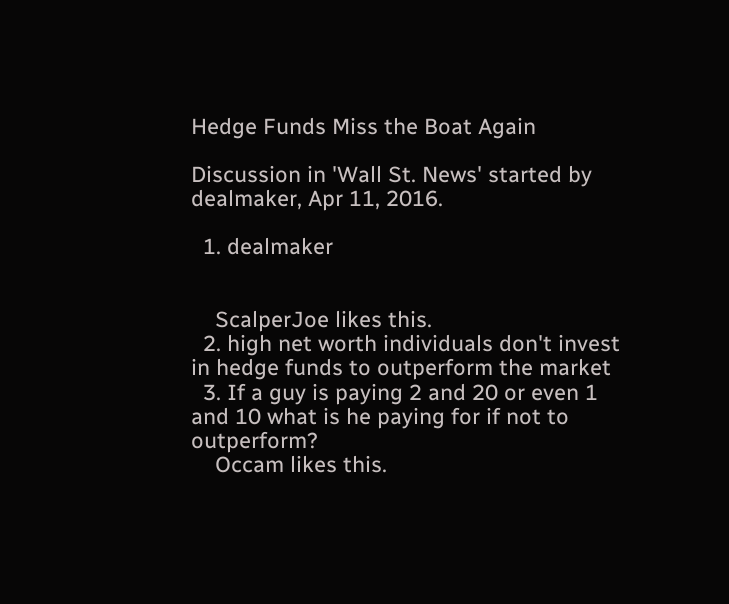Hedge Funds Miss the Boat Again

Discussion in 'Wall St. News' started by dealmaker, Apr 11, 2016.

  1. dealmaker


    ScalperJoe likes this.
  2. high net worth individuals don't invest in hedge funds to outperform the market
  3. If a guy is paying 2 and 20 or even 1 and 10 what is he paying for if not to outperform?
    Occam likes this.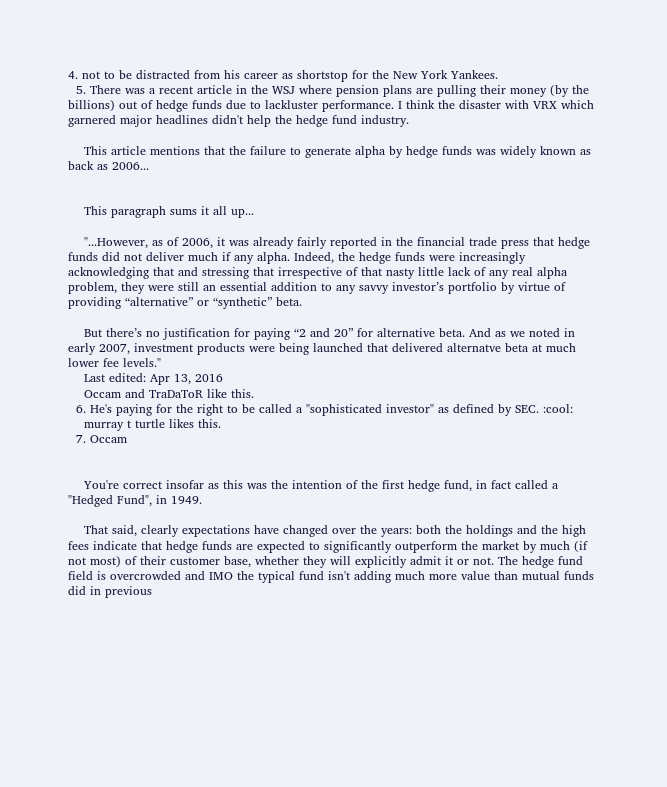4. not to be distracted from his career as shortstop for the New York Yankees.
  5. There was a recent article in the WSJ where pension plans are pulling their money (by the billions) out of hedge funds due to lackluster performance. I think the disaster with VRX which garnered major headlines didn't help the hedge fund industry.

    This article mentions that the failure to generate alpha by hedge funds was widely known as back as 2006...


    This paragraph sums it all up...

    "...However, as of 2006, it was already fairly reported in the financial trade press that hedge funds did not deliver much if any alpha. Indeed, the hedge funds were increasingly acknowledging that and stressing that irrespective of that nasty little lack of any real alpha problem, they were still an essential addition to any savvy investor’s portfolio by virtue of providing “alternative” or “synthetic” beta.

    But there’s no justification for paying “2 and 20” for alternative beta. And as we noted in early 2007, investment products were being launched that delivered alternatve beta at much lower fee levels."
    Last edited: Apr 13, 2016
    Occam and TraDaToR like this.
  6. He's paying for the right to be called a "sophisticated investor" as defined by SEC. :cool:
    murray t turtle likes this.
  7. Occam


    You're correct insofar as this was the intention of the first hedge fund, in fact called a "Hedged Fund", in 1949.

    That said, clearly expectations have changed over the years: both the holdings and the high fees indicate that hedge funds are expected to significantly outperform the market by much (if not most) of their customer base, whether they will explicitly admit it or not. The hedge fund field is overcrowded and IMO the typical fund isn't adding much more value than mutual funds did in previous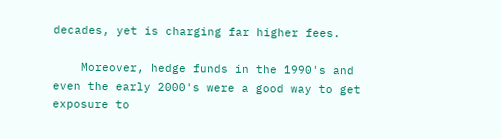decades, yet is charging far higher fees.

    Moreover, hedge funds in the 1990's and even the early 2000's were a good way to get exposure to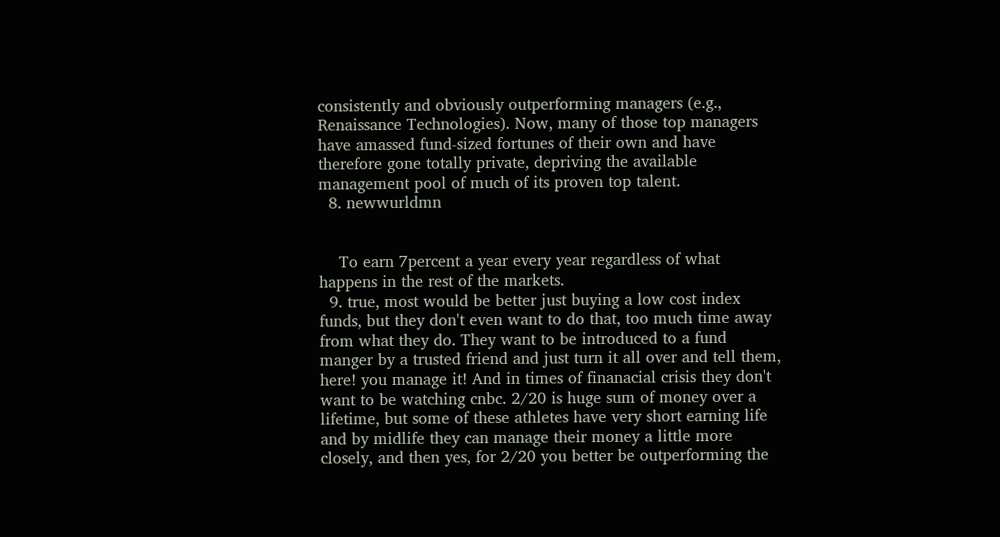consistently and obviously outperforming managers (e.g., Renaissance Technologies). Now, many of those top managers have amassed fund-sized fortunes of their own and have therefore gone totally private, depriving the available management pool of much of its proven top talent.
  8. newwurldmn


    To earn 7percent a year every year regardless of what happens in the rest of the markets.
  9. true, most would be better just buying a low cost index funds, but they don't even want to do that, too much time away from what they do. They want to be introduced to a fund manger by a trusted friend and just turn it all over and tell them, here! you manage it! And in times of finanacial crisis they don't want to be watching cnbc. 2/20 is huge sum of money over a lifetime, but some of these athletes have very short earning life and by midlife they can manage their money a little more closely, and then yes, for 2/20 you better be outperforming the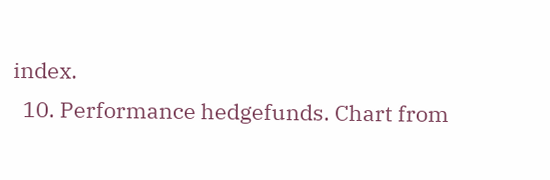index.
  10. Performance hedgefunds. Chart from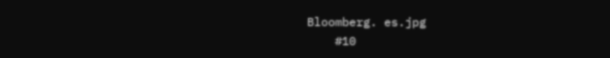Bloomberg. es.jpg
    #10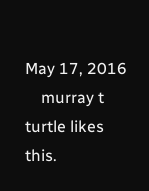May 17, 2016
    murray t turtle likes this.